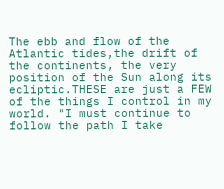The ebb and flow of the Atlantic tides,the drift of the continents, the very position of the Sun along its ecliptic.THESE are just a FEW of the things I control in my world. "I must continue to follow the path I take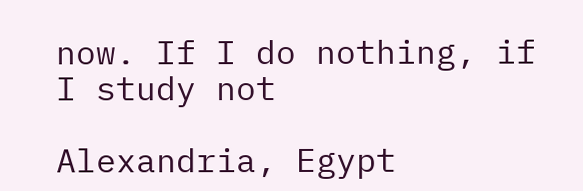now. If I do nothing, if I study not

Alexandria, Egypt